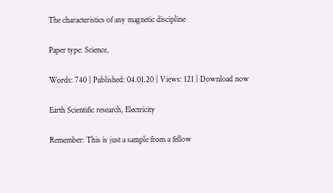The characteristics of any magnetic discipline

Paper type: Science,

Words: 740 | Published: 04.01.20 | Views: 121 | Download now

Earth Scientific research, Electricity

Remember: This is just a sample from a fellow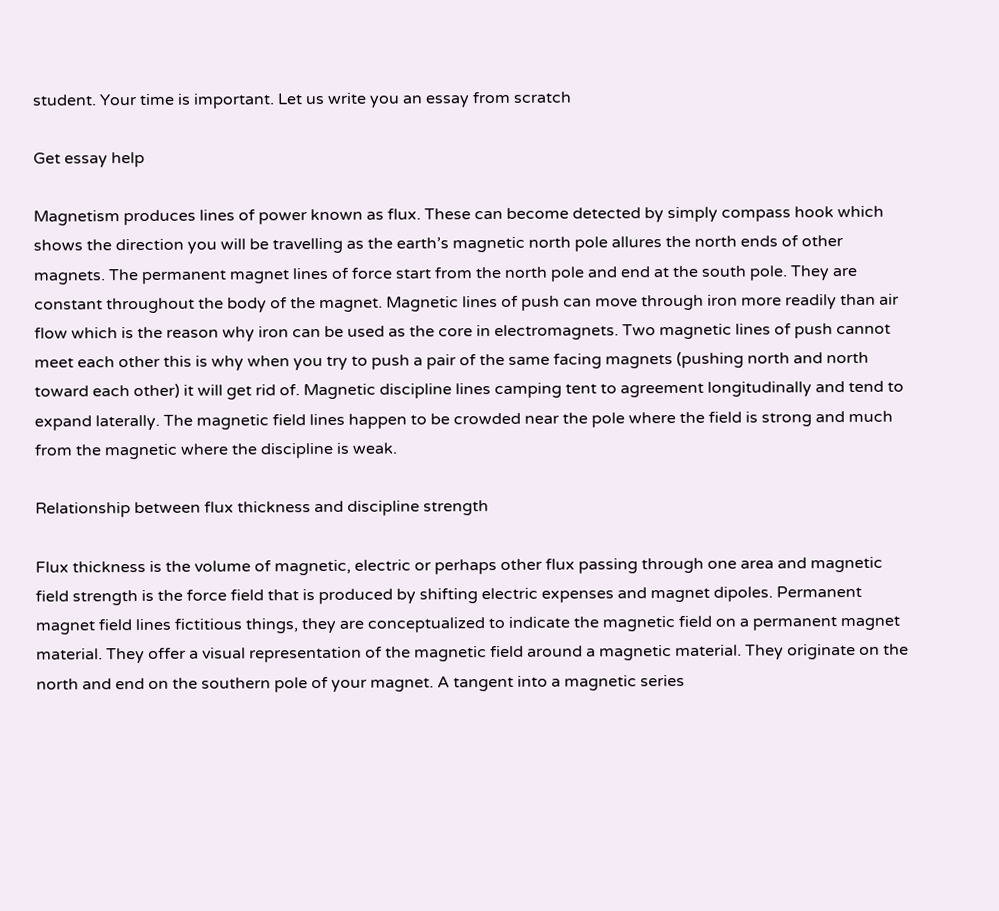student. Your time is important. Let us write you an essay from scratch

Get essay help

Magnetism produces lines of power known as flux. These can become detected by simply compass hook which shows the direction you will be travelling as the earth’s magnetic north pole allures the north ends of other magnets. The permanent magnet lines of force start from the north pole and end at the south pole. They are constant throughout the body of the magnet. Magnetic lines of push can move through iron more readily than air flow which is the reason why iron can be used as the core in electromagnets. Two magnetic lines of push cannot meet each other this is why when you try to push a pair of the same facing magnets (pushing north and north toward each other) it will get rid of. Magnetic discipline lines camping tent to agreement longitudinally and tend to expand laterally. The magnetic field lines happen to be crowded near the pole where the field is strong and much from the magnetic where the discipline is weak.

Relationship between flux thickness and discipline strength

Flux thickness is the volume of magnetic, electric or perhaps other flux passing through one area and magnetic field strength is the force field that is produced by shifting electric expenses and magnet dipoles. Permanent magnet field lines fictitious things, they are conceptualized to indicate the magnetic field on a permanent magnet material. They offer a visual representation of the magnetic field around a magnetic material. They originate on the north and end on the southern pole of your magnet. A tangent into a magnetic series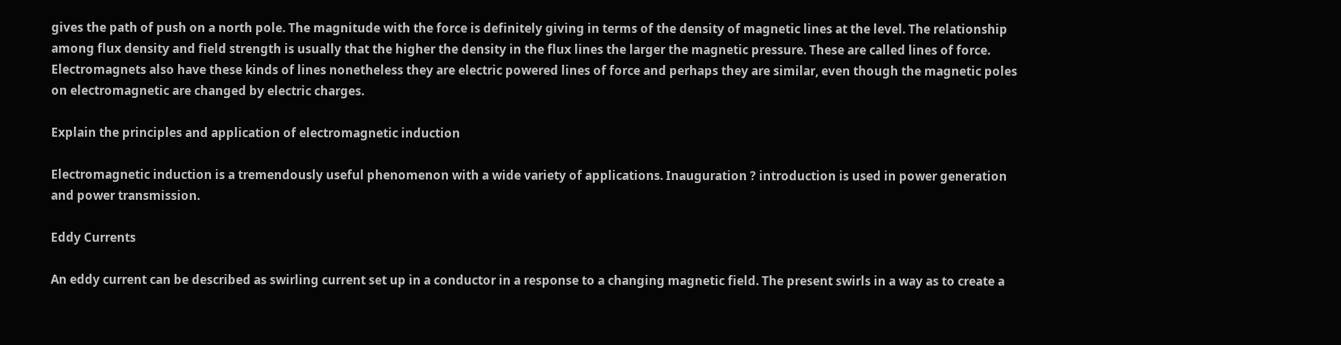gives the path of push on a north pole. The magnitude with the force is definitely giving in terms of the density of magnetic lines at the level. The relationship among flux density and field strength is usually that the higher the density in the flux lines the larger the magnetic pressure. These are called lines of force. Electromagnets also have these kinds of lines nonetheless they are electric powered lines of force and perhaps they are similar, even though the magnetic poles on electromagnetic are changed by electric charges.

Explain the principles and application of electromagnetic induction

Electromagnetic induction is a tremendously useful phenomenon with a wide variety of applications. Inauguration ? introduction is used in power generation and power transmission.

Eddy Currents

An eddy current can be described as swirling current set up in a conductor in a response to a changing magnetic field. The present swirls in a way as to create a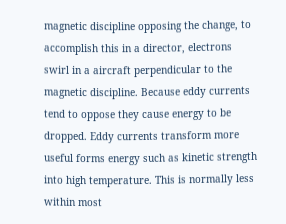magnetic discipline opposing the change, to accomplish this in a director, electrons swirl in a aircraft perpendicular to the magnetic discipline. Because eddy currents tend to oppose they cause energy to be dropped. Eddy currents transform more useful forms energy such as kinetic strength into high temperature. This is normally less within most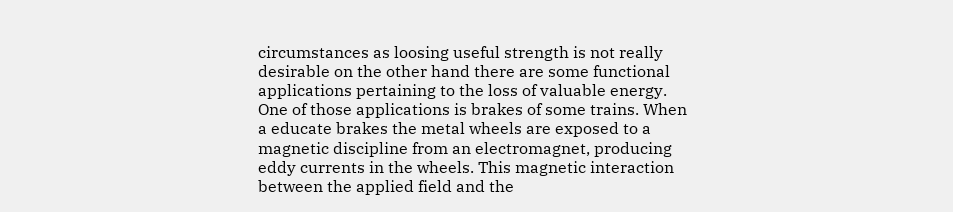circumstances as loosing useful strength is not really desirable on the other hand there are some functional applications pertaining to the loss of valuable energy. One of those applications is brakes of some trains. When a educate brakes the metal wheels are exposed to a magnetic discipline from an electromagnet, producing eddy currents in the wheels. This magnetic interaction between the applied field and the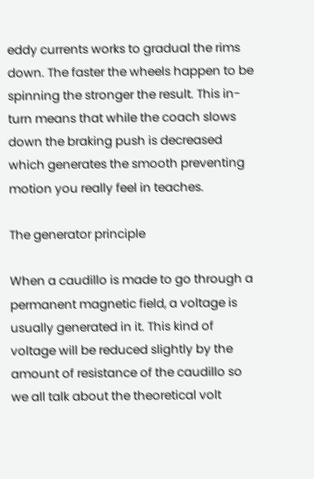eddy currents works to gradual the rims down. The faster the wheels happen to be spinning the stronger the result. This in-turn means that while the coach slows down the braking push is decreased which generates the smooth preventing motion you really feel in teaches.

The generator principle

When a caudillo is made to go through a permanent magnetic field, a voltage is usually generated in it. This kind of voltage will be reduced slightly by the amount of resistance of the caudillo so we all talk about the theoretical volt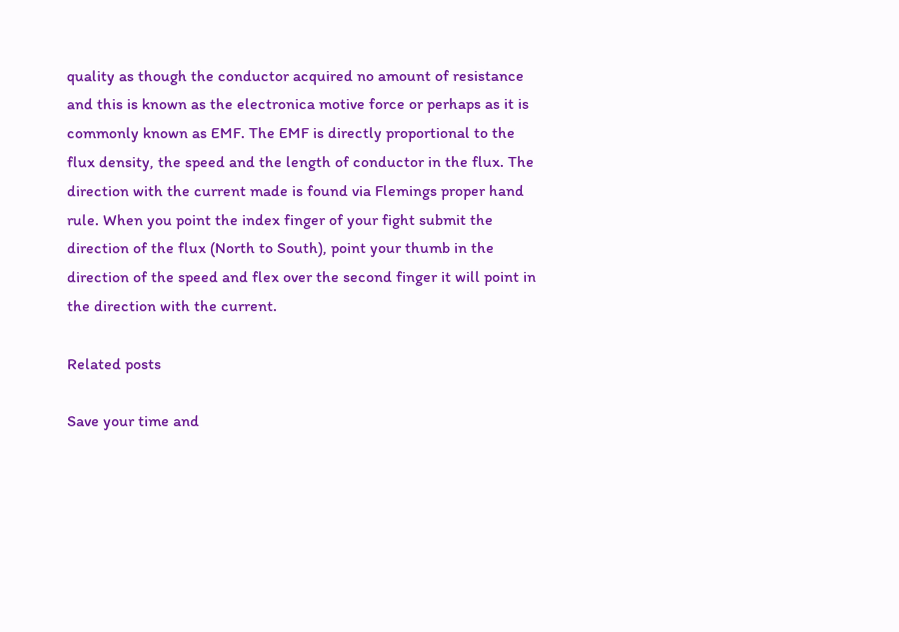quality as though the conductor acquired no amount of resistance and this is known as the electronica motive force or perhaps as it is commonly known as EMF. The EMF is directly proportional to the flux density, the speed and the length of conductor in the flux. The direction with the current made is found via Flemings proper hand rule. When you point the index finger of your fight submit the direction of the flux (North to South), point your thumb in the direction of the speed and flex over the second finger it will point in the direction with the current.

Related posts

Save your time and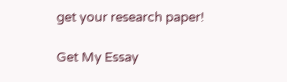get your research paper!

Get My Essay